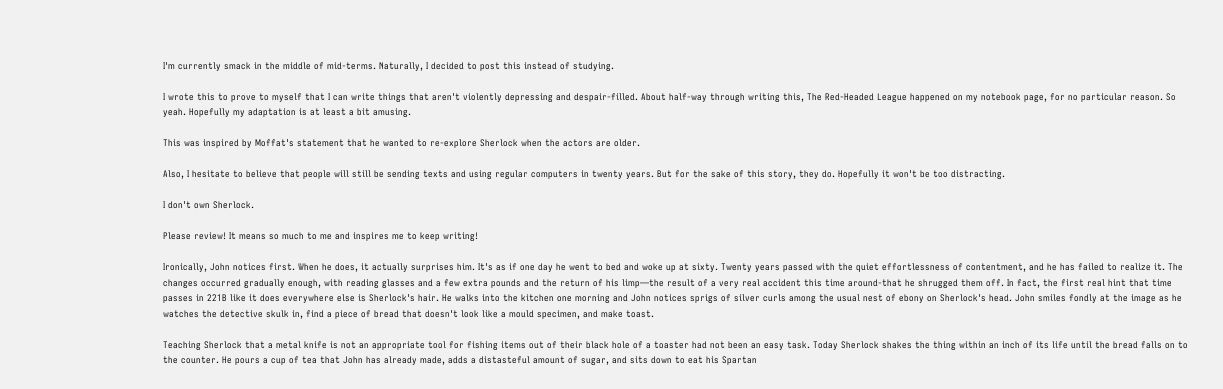I'm currently smack in the middle of mid-terms. Naturally, I decided to post this instead of studying.

I wrote this to prove to myself that I can write things that aren't violently depressing and despair-filled. About half-way through writing this, The Red-Headed League happened on my notebook page, for no particular reason. So yeah. Hopefully my adaptation is at least a bit amusing.

This was inspired by Moffat's statement that he wanted to re-explore Sherlock when the actors are older.

Also, I hesitate to believe that people will still be sending texts and using regular computers in twenty years. But for the sake of this story, they do. Hopefully it won't be too distracting.

I don't own Sherlock.

Please review! It means so much to me and inspires me to keep writing!

Ironically, John notices first. When he does, it actually surprises him. It's as if one day he went to bed and woke up at sixty. Twenty years passed with the quiet effortlessness of contentment, and he has failed to realize it. The changes occurred gradually enough, with reading glasses and a few extra pounds and the return of his limp—the result of a very real accident this time around-that he shrugged them off. In fact, the first real hint that time passes in 221B like it does everywhere else is Sherlock's hair. He walks into the kitchen one morning and John notices sprigs of silver curls among the usual nest of ebony on Sherlock's head. John smiles fondly at the image as he watches the detective skulk in, find a piece of bread that doesn't look like a mould specimen, and make toast.

Teaching Sherlock that a metal knife is not an appropriate tool for fishing items out of their black hole of a toaster had not been an easy task. Today Sherlock shakes the thing within an inch of its life until the bread falls on to the counter. He pours a cup of tea that John has already made, adds a distasteful amount of sugar, and sits down to eat his Spartan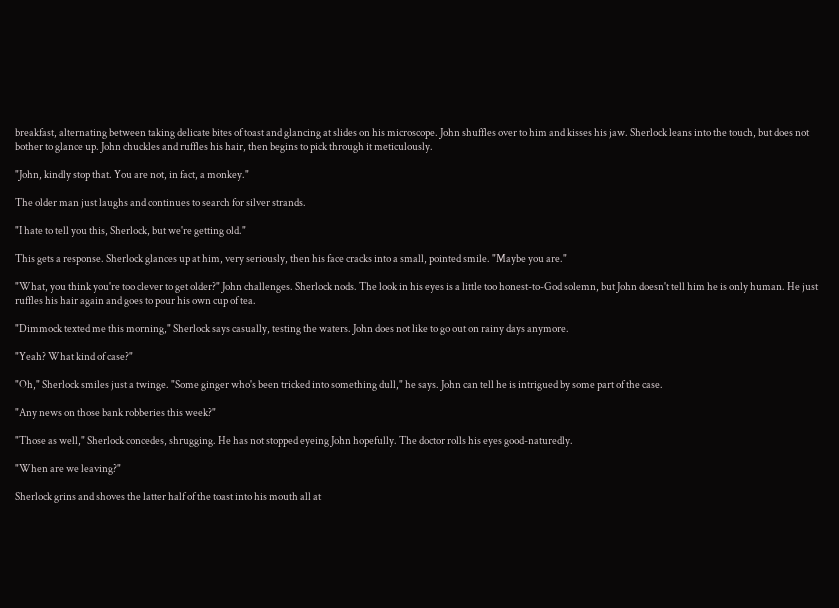breakfast, alternating between taking delicate bites of toast and glancing at slides on his microscope. John shuffles over to him and kisses his jaw. Sherlock leans into the touch, but does not bother to glance up. John chuckles and ruffles his hair, then begins to pick through it meticulously.

"John, kindly stop that. You are not, in fact, a monkey."

The older man just laughs and continues to search for silver strands.

"I hate to tell you this, Sherlock, but we're getting old."

This gets a response. Sherlock glances up at him, very seriously, then his face cracks into a small, pointed smile. "Maybe you are."

"What, you think you're too clever to get older?" John challenges. Sherlock nods. The look in his eyes is a little too honest-to-God solemn, but John doesn't tell him he is only human. He just ruffles his hair again and goes to pour his own cup of tea.

"Dimmock texted me this morning," Sherlock says casually, testing the waters. John does not like to go out on rainy days anymore.

"Yeah? What kind of case?"

"Oh," Sherlock smiles just a twinge. "Some ginger who's been tricked into something dull," he says. John can tell he is intrigued by some part of the case.

"Any news on those bank robberies this week?"

"Those as well," Sherlock concedes, shrugging. He has not stopped eyeing John hopefully. The doctor rolls his eyes good-naturedly.

"When are we leaving?"

Sherlock grins and shoves the latter half of the toast into his mouth all at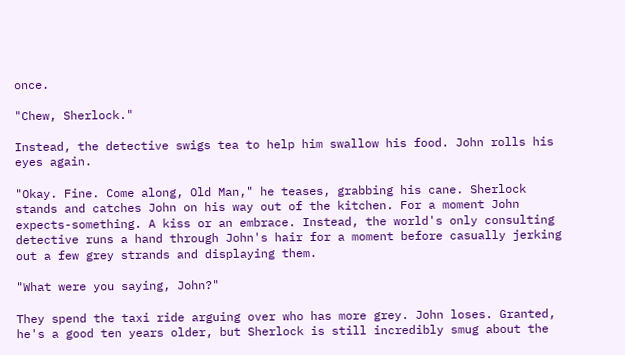once.

"Chew, Sherlock."

Instead, the detective swigs tea to help him swallow his food. John rolls his eyes again.

"Okay. Fine. Come along, Old Man," he teases, grabbing his cane. Sherlock stands and catches John on his way out of the kitchen. For a moment John expects-something. A kiss or an embrace. Instead, the world's only consulting detective runs a hand through John's hair for a moment before casually jerking out a few grey strands and displaying them.

"What were you saying, John?"

They spend the taxi ride arguing over who has more grey. John loses. Granted, he's a good ten years older, but Sherlock is still incredibly smug about the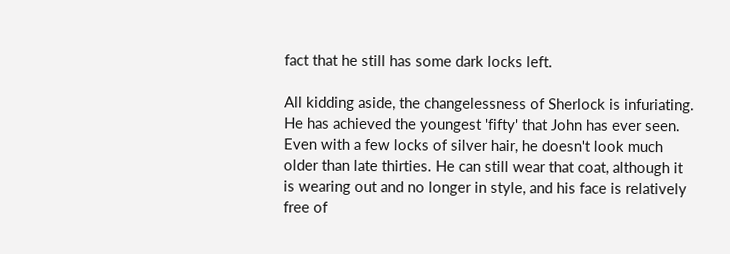fact that he still has some dark locks left.

All kidding aside, the changelessness of Sherlock is infuriating. He has achieved the youngest 'fifty' that John has ever seen. Even with a few locks of silver hair, he doesn't look much older than late thirties. He can still wear that coat, although it is wearing out and no longer in style, and his face is relatively free of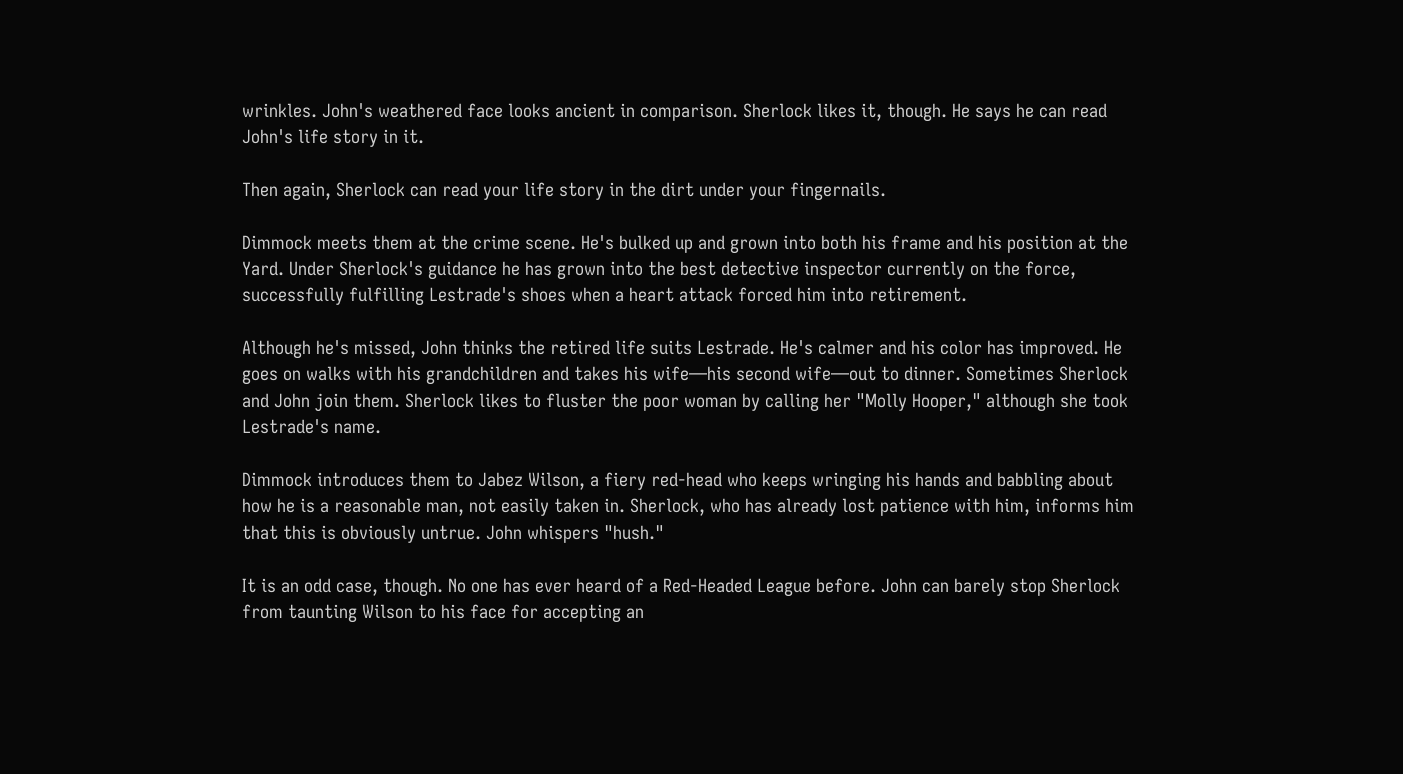wrinkles. John's weathered face looks ancient in comparison. Sherlock likes it, though. He says he can read John's life story in it.

Then again, Sherlock can read your life story in the dirt under your fingernails.

Dimmock meets them at the crime scene. He's bulked up and grown into both his frame and his position at the Yard. Under Sherlock's guidance he has grown into the best detective inspector currently on the force, successfully fulfilling Lestrade's shoes when a heart attack forced him into retirement.

Although he's missed, John thinks the retired life suits Lestrade. He's calmer and his color has improved. He goes on walks with his grandchildren and takes his wife—his second wife—out to dinner. Sometimes Sherlock and John join them. Sherlock likes to fluster the poor woman by calling her "Molly Hooper," although she took Lestrade's name.

Dimmock introduces them to Jabez Wilson, a fiery red-head who keeps wringing his hands and babbling about how he is a reasonable man, not easily taken in. Sherlock, who has already lost patience with him, informs him that this is obviously untrue. John whispers "hush."

It is an odd case, though. No one has ever heard of a Red-Headed League before. John can barely stop Sherlock from taunting Wilson to his face for accepting an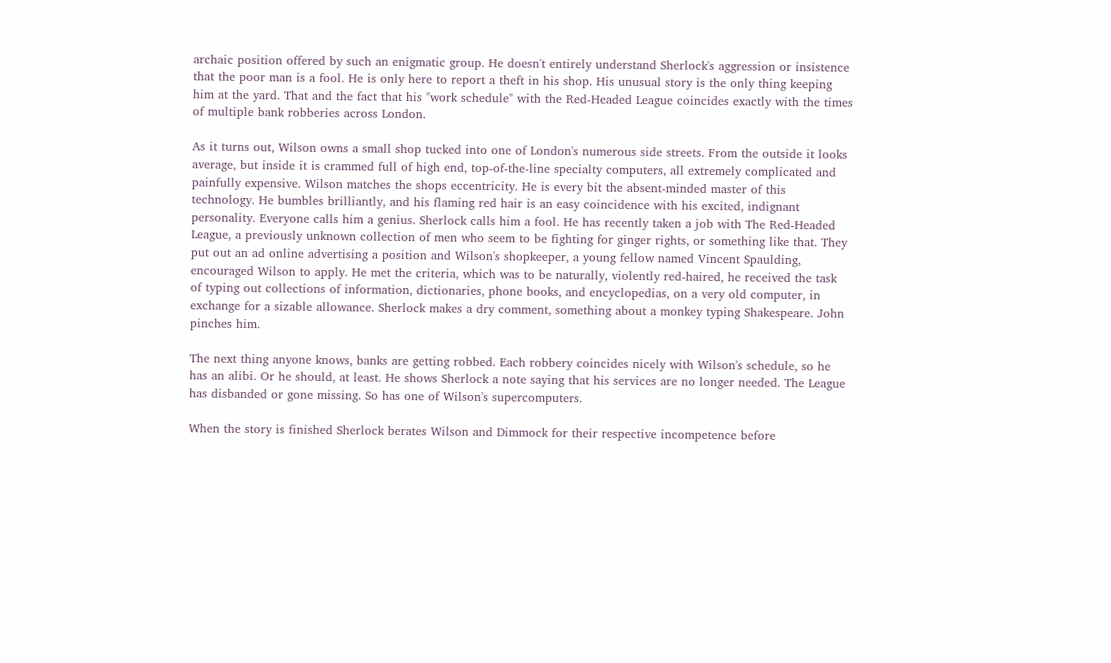archaic position offered by such an enigmatic group. He doesn't entirely understand Sherlock's aggression or insistence that the poor man is a fool. He is only here to report a theft in his shop. His unusual story is the only thing keeping him at the yard. That and the fact that his "work schedule" with the Red-Headed League coincides exactly with the times of multiple bank robberies across London.

As it turns out, Wilson owns a small shop tucked into one of London's numerous side streets. From the outside it looks average, but inside it is crammed full of high end, top-of-the-line specialty computers, all extremely complicated and painfully expensive. Wilson matches the shops eccentricity. He is every bit the absent-minded master of this technology. He bumbles brilliantly, and his flaming red hair is an easy coincidence with his excited, indignant personality. Everyone calls him a genius. Sherlock calls him a fool. He has recently taken a job with The Red-Headed League, a previously unknown collection of men who seem to be fighting for ginger rights, or something like that. They put out an ad online advertising a position and Wilson's shopkeeper, a young fellow named Vincent Spaulding, encouraged Wilson to apply. He met the criteria, which was to be naturally, violently red-haired, he received the task of typing out collections of information, dictionaries, phone books, and encyclopedias, on a very old computer, in exchange for a sizable allowance. Sherlock makes a dry comment, something about a monkey typing Shakespeare. John pinches him.

The next thing anyone knows, banks are getting robbed. Each robbery coincides nicely with Wilson's schedule, so he has an alibi. Or he should, at least. He shows Sherlock a note saying that his services are no longer needed. The League has disbanded or gone missing. So has one of Wilson's supercomputers.

When the story is finished Sherlock berates Wilson and Dimmock for their respective incompetence before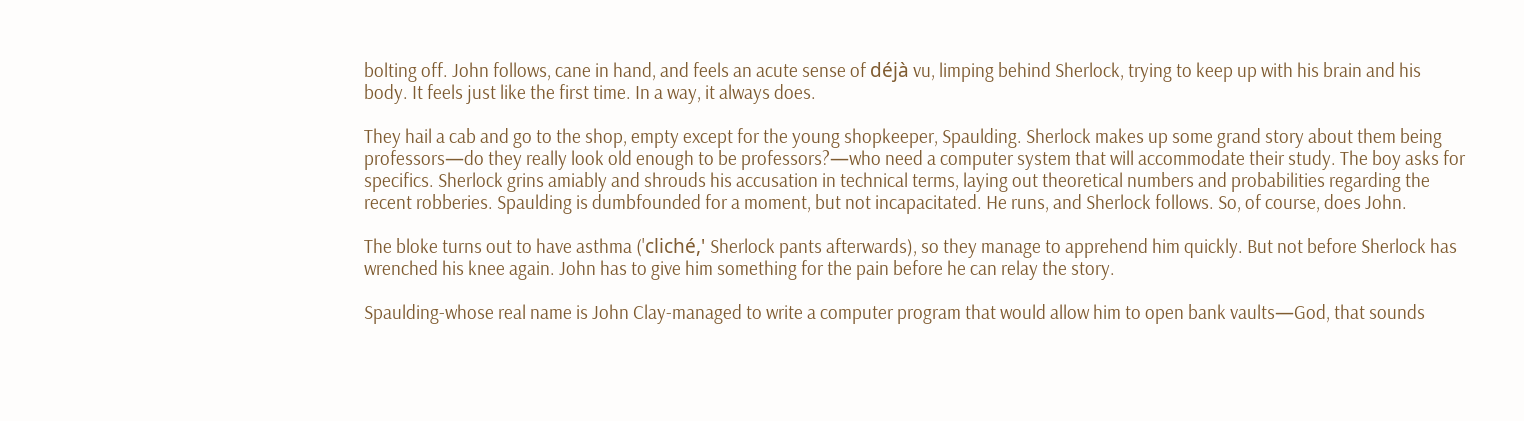bolting off. John follows, cane in hand, and feels an acute sense of déjà vu, limping behind Sherlock, trying to keep up with his brain and his body. It feels just like the first time. In a way, it always does.

They hail a cab and go to the shop, empty except for the young shopkeeper, Spaulding. Sherlock makes up some grand story about them being professors—do they really look old enough to be professors?—who need a computer system that will accommodate their study. The boy asks for specifics. Sherlock grins amiably and shrouds his accusation in technical terms, laying out theoretical numbers and probabilities regarding the recent robberies. Spaulding is dumbfounded for a moment, but not incapacitated. He runs, and Sherlock follows. So, of course, does John.

The bloke turns out to have asthma ('cliché,' Sherlock pants afterwards), so they manage to apprehend him quickly. But not before Sherlock has wrenched his knee again. John has to give him something for the pain before he can relay the story.

Spaulding-whose real name is John Clay-managed to write a computer program that would allow him to open bank vaults—God, that sounds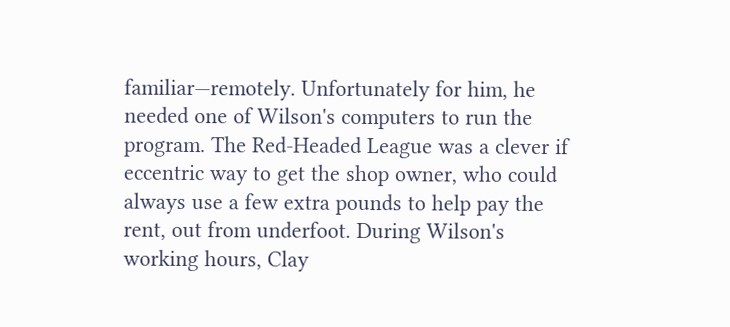familiar—remotely. Unfortunately for him, he needed one of Wilson's computers to run the program. The Red-Headed League was a clever if eccentric way to get the shop owner, who could always use a few extra pounds to help pay the rent, out from underfoot. During Wilson's working hours, Clay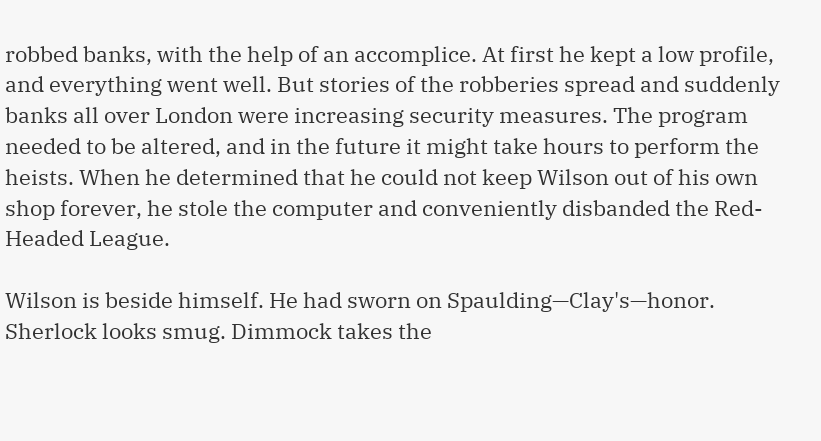robbed banks, with the help of an accomplice. At first he kept a low profile, and everything went well. But stories of the robberies spread and suddenly banks all over London were increasing security measures. The program needed to be altered, and in the future it might take hours to perform the heists. When he determined that he could not keep Wilson out of his own shop forever, he stole the computer and conveniently disbanded the Red-Headed League.

Wilson is beside himself. He had sworn on Spaulding—Clay's—honor. Sherlock looks smug. Dimmock takes the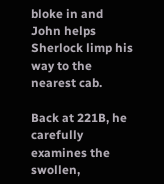bloke in and John helps Sherlock limp his way to the nearest cab.

Back at 221B, he carefully examines the swollen,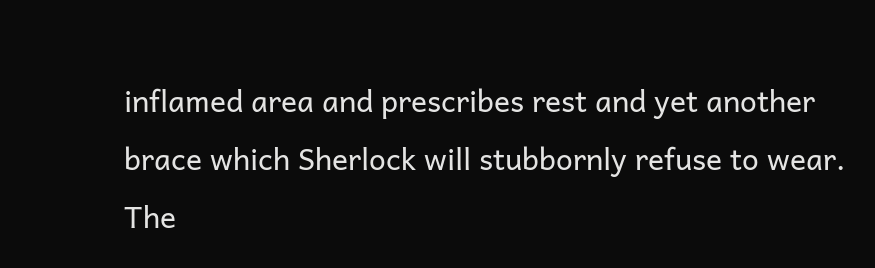inflamed area and prescribes rest and yet another brace which Sherlock will stubbornly refuse to wear. The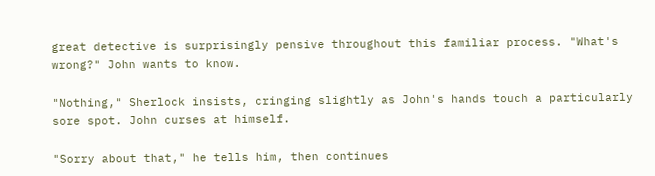great detective is surprisingly pensive throughout this familiar process. "What's wrong?" John wants to know.

"Nothing," Sherlock insists, cringing slightly as John's hands touch a particularly sore spot. John curses at himself.

"Sorry about that," he tells him, then continues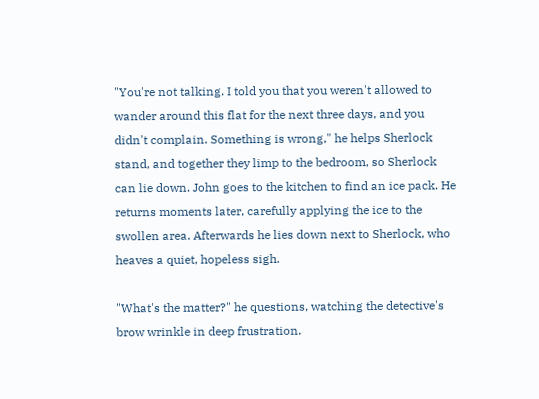"You're not talking. I told you that you weren't allowed to wander around this flat for the next three days, and you didn't complain. Something is wrong," he helps Sherlock stand, and together they limp to the bedroom, so Sherlock can lie down. John goes to the kitchen to find an ice pack. He returns moments later, carefully applying the ice to the swollen area. Afterwards he lies down next to Sherlock, who heaves a quiet, hopeless sigh.

"What's the matter?" he questions, watching the detective's brow wrinkle in deep frustration.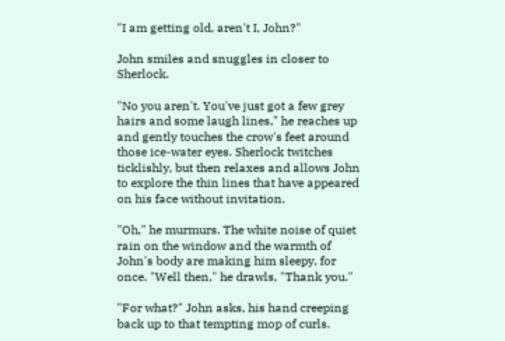"I am getting old, aren't I, John?"

John smiles and snuggles in closer to Sherlock.

"No you aren't. You've just got a few grey hairs and some laugh lines," he reaches up and gently touches the crow's feet around those ice-water eyes. Sherlock twitches ticklishly, but then relaxes and allows John to explore the thin lines that have appeared on his face without invitation.

"Oh," he murmurs. The white noise of quiet rain on the window and the warmth of John's body are making him sleepy, for once. "Well then," he drawls, "Thank you."

"For what?" John asks, his hand creeping back up to that tempting mop of curls.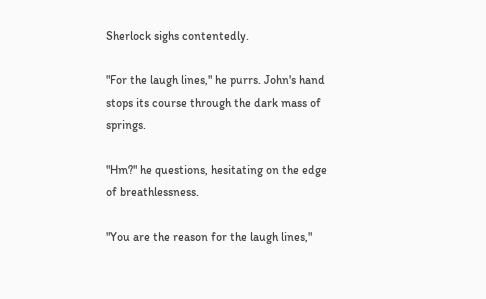Sherlock sighs contentedly.

"For the laugh lines," he purrs. John's hand stops its course through the dark mass of springs.

"Hm?" he questions, hesitating on the edge of breathlessness.

"You are the reason for the laugh lines,"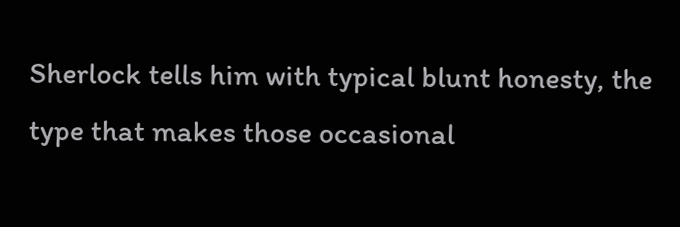Sherlock tells him with typical blunt honesty, the type that makes those occasional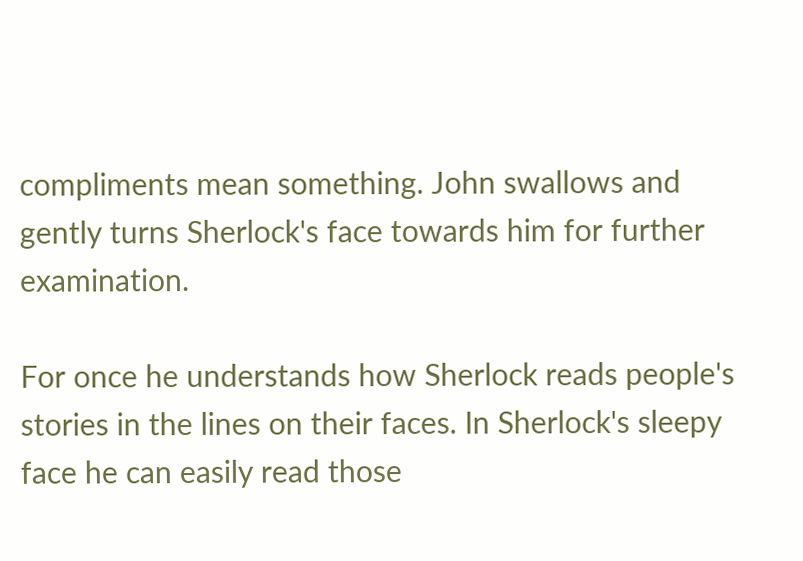compliments mean something. John swallows and gently turns Sherlock's face towards him for further examination.

For once he understands how Sherlock reads people's stories in the lines on their faces. In Sherlock's sleepy face he can easily read those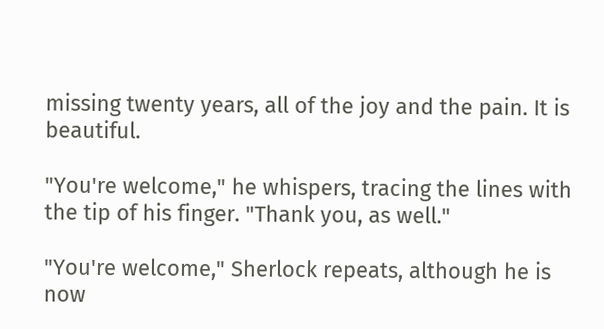missing twenty years, all of the joy and the pain. It is beautiful.

"You're welcome," he whispers, tracing the lines with the tip of his finger. "Thank you, as well."

"You're welcome," Sherlock repeats, although he is now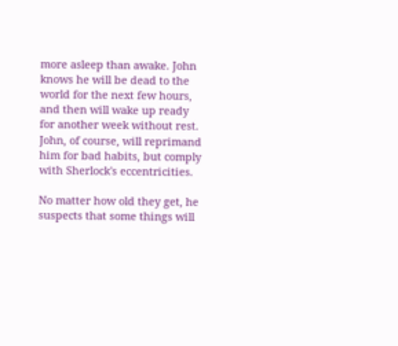more asleep than awake. John knows he will be dead to the world for the next few hours, and then will wake up ready for another week without rest. John, of course, will reprimand him for bad habits, but comply with Sherlock's eccentricities.

No matter how old they get, he suspects that some things will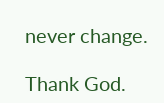never change.

Thank God.